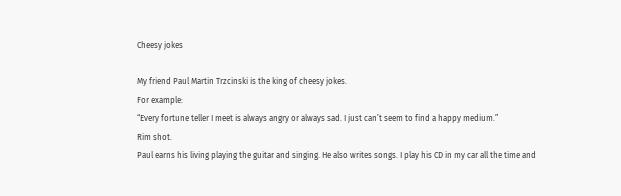Cheesy jokes

My friend Paul Martin Trzcinski is the king of cheesy jokes.
For example:
“Every fortune teller I meet is always angry or always sad. I just can’t seem to find a happy medium.”
Rim shot.
Paul earns his living playing the guitar and singing. He also writes songs. I play his CD in my car all the time and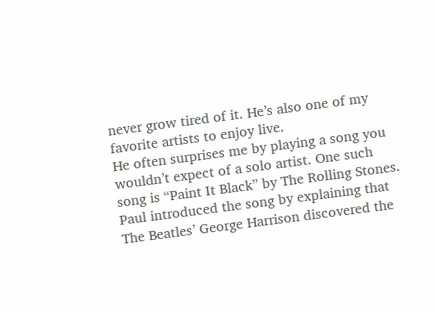never grow tired of it. He’s also one of my favorite artists to enjoy live.
He often surprises me by playing a song you wouldn’t expect of a solo artist. One such song is “Paint It Black” by The Rolling Stones. Paul introduced the song by explaining that The Beatles’ George Harrison discovered the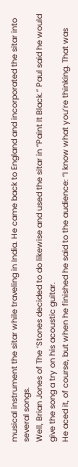musical instrument the sitar while traveling in India. He came back to England and incorporated the sitar into several songs.
Well, Brian Jones of The ‘Stones decided to do likewise and used the sitar in “Paint It Black.” Paul said he would give the song a try on his acoustic guitar.
He aced it, of course, but when he finished he said to the audience: “I know what you’re thinking. That was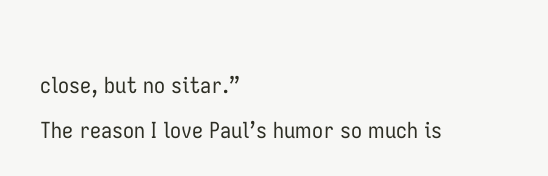close, but no sitar.”
The reason I love Paul’s humor so much is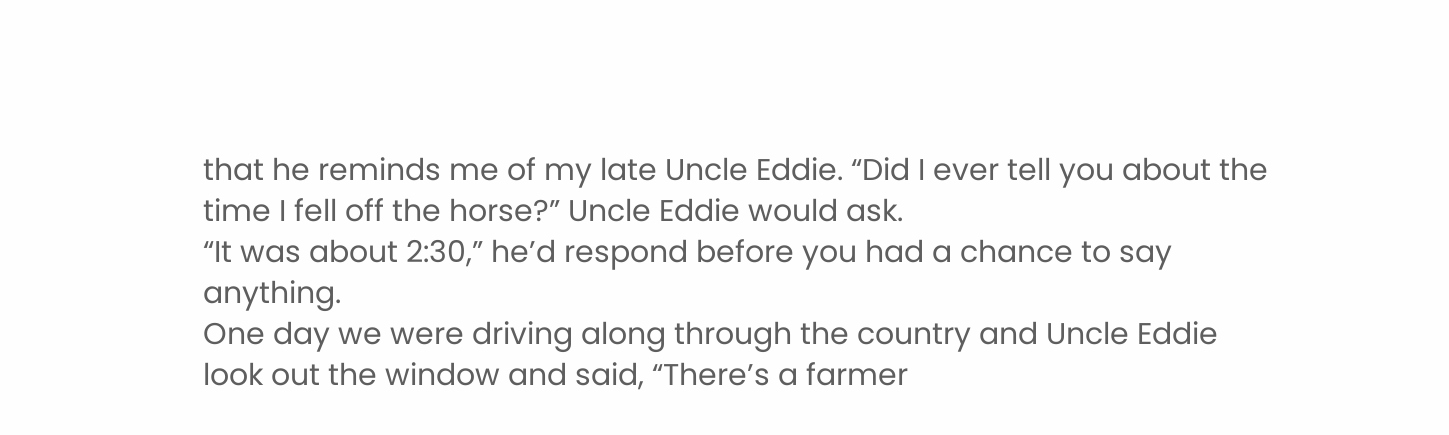that he reminds me of my late Uncle Eddie. “Did I ever tell you about the time I fell off the horse?” Uncle Eddie would ask.
“It was about 2:30,” he’d respond before you had a chance to say anything.
One day we were driving along through the country and Uncle Eddie look out the window and said, “There’s a farmer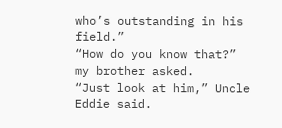who’s outstanding in his field.”
“How do you know that?” my brother asked.
“Just look at him,” Uncle Eddie said.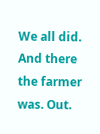We all did. And there the farmer was. Out.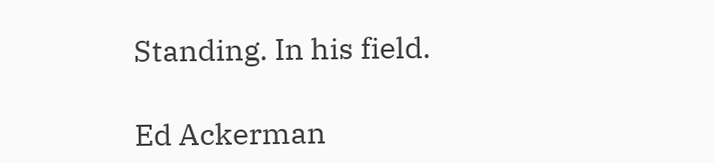Standing. In his field.

Ed Ackerman